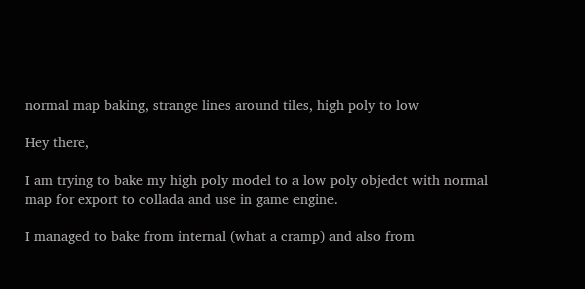normal map baking, strange lines around tiles, high poly to low

Hey there,

I am trying to bake my high poly model to a low poly objedct with normal map for export to collada and use in game engine.

I managed to bake from internal (what a cramp) and also from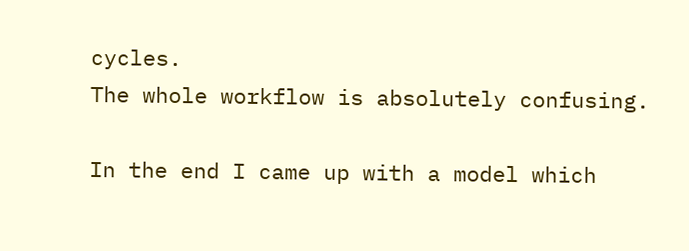cycles.
The whole workflow is absolutely confusing.

In the end I came up with a model which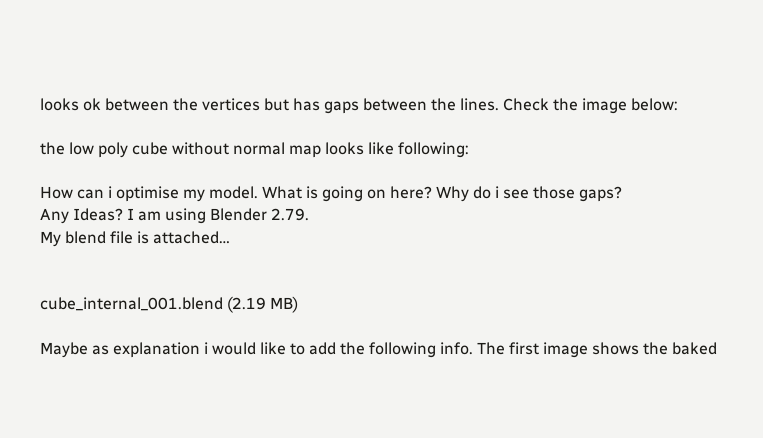looks ok between the vertices but has gaps between the lines. Check the image below:

the low poly cube without normal map looks like following:

How can i optimise my model. What is going on here? Why do i see those gaps?
Any Ideas? I am using Blender 2.79.
My blend file is attached…


cube_internal_001.blend (2.19 MB)

Maybe as explanation i would like to add the following info. The first image shows the baked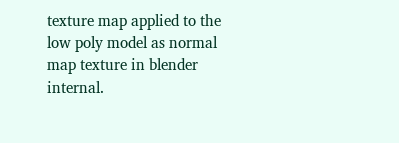texture map applied to the low poly model as normal map texture in blender internal.